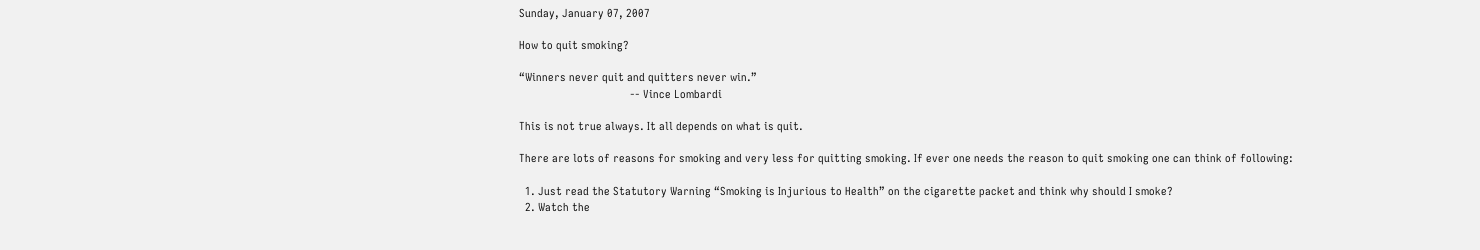Sunday, January 07, 2007

How to quit smoking?

“Winners never quit and quitters never win.”
                                     -- Vince Lombardi

This is not true always. It all depends on what is quit.

There are lots of reasons for smoking and very less for quitting smoking. If ever one needs the reason to quit smoking one can think of following:

  1. Just read the Statutory Warning “Smoking is Injurious to Health” on the cigarette packet and think why should I smoke?
  2. Watch the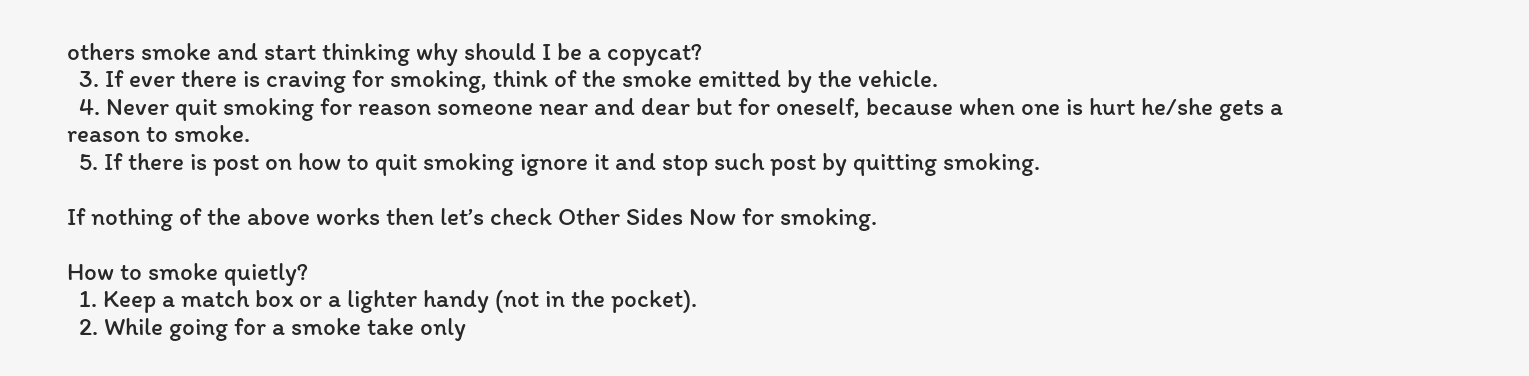others smoke and start thinking why should I be a copycat?
  3. If ever there is craving for smoking, think of the smoke emitted by the vehicle.
  4. Never quit smoking for reason someone near and dear but for oneself, because when one is hurt he/she gets a reason to smoke.
  5. If there is post on how to quit smoking ignore it and stop such post by quitting smoking.

If nothing of the above works then let’s check Other Sides Now for smoking.

How to smoke quietly?
  1. Keep a match box or a lighter handy (not in the pocket).
  2. While going for a smoke take only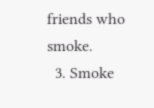friends who smoke.
  3. Smoke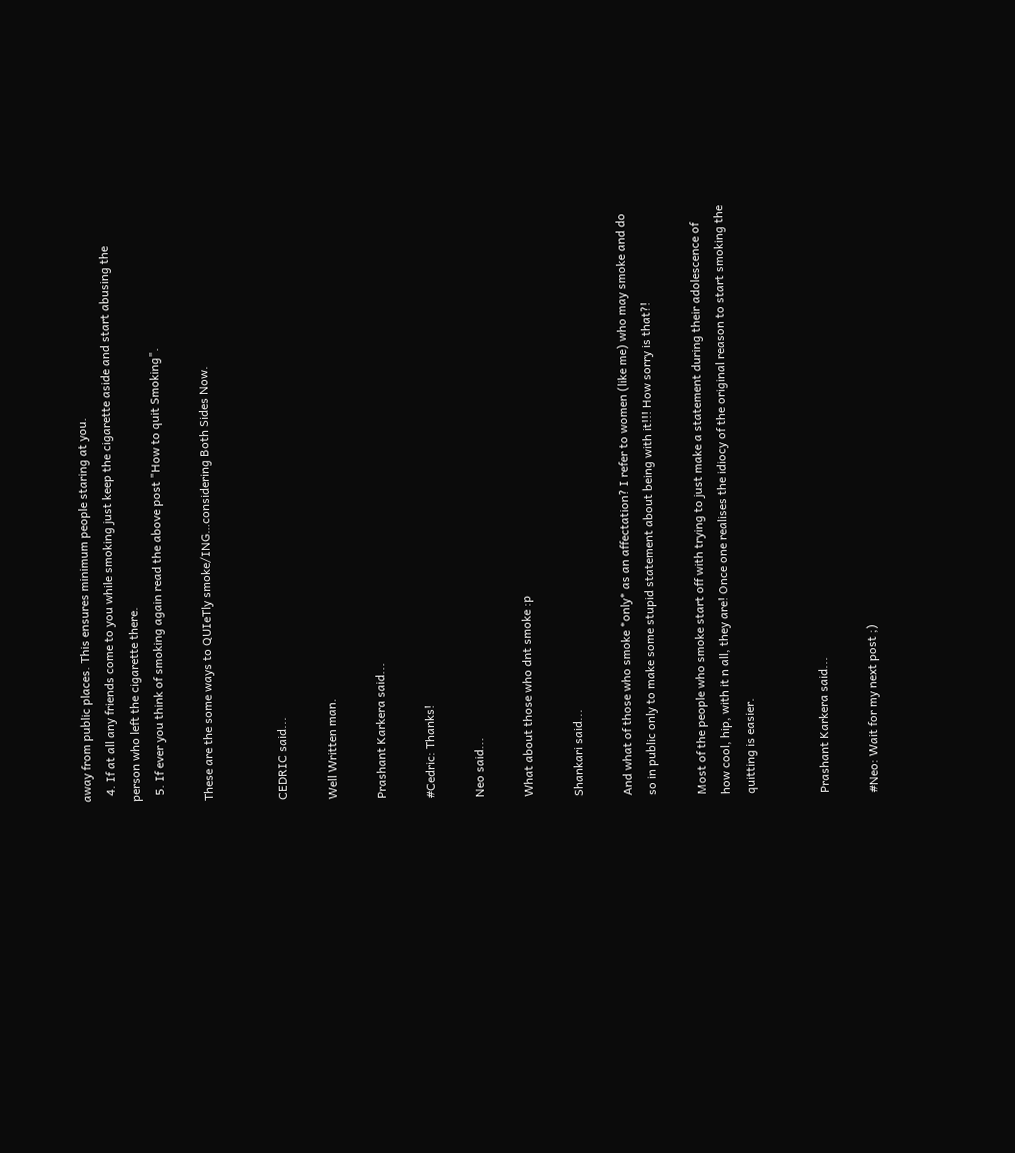away from public places. This ensures minimum people staring at you.
  4. If at all any friends come to you while smoking just keep the cigarette aside and start abusing the person who left the cigarette there.
  5. If ever you think of smoking again read the above post "How to quit Smoking".

These are the some ways to QUIeTly smoke/ING…considering Both Sides Now.


CEDRIC said...

Well Written man.

Prashant Karkera said...

#Cedric: Thanks!

Neo said...

What about those who dnt smoke :p

Shankari said...

And what of those who smoke *only* as an affectation? I refer to women (like me) who may smoke and do so in public only to make some stupid statement about being with it!!! How sorry is that?!

Most of the people who smoke start off with trying to just make a statement during their adolescence of how cool, hip, with it n all, they are! Once one realises the idiocy of the original reason to start smoking the quitting is easier.


Prashant Karkera said...

#Neo: Wait for my next post ;)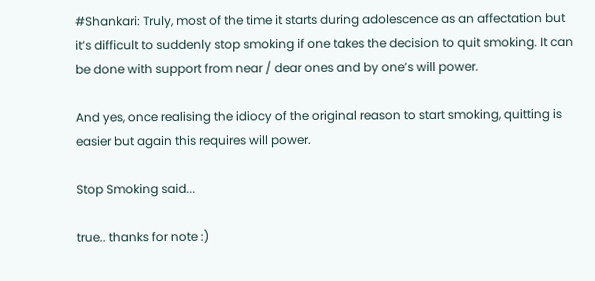#Shankari: Truly, most of the time it starts during adolescence as an affectation but it’s difficult to suddenly stop smoking if one takes the decision to quit smoking. It can be done with support from near / dear ones and by one’s will power.

And yes, once realising the idiocy of the original reason to start smoking, quitting is easier but again this requires will power.

Stop Smoking said...

true.. thanks for note :)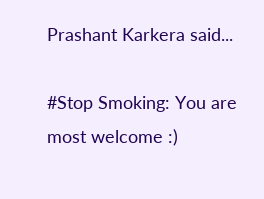Prashant Karkera said...

#Stop Smoking: You are most welcome :)